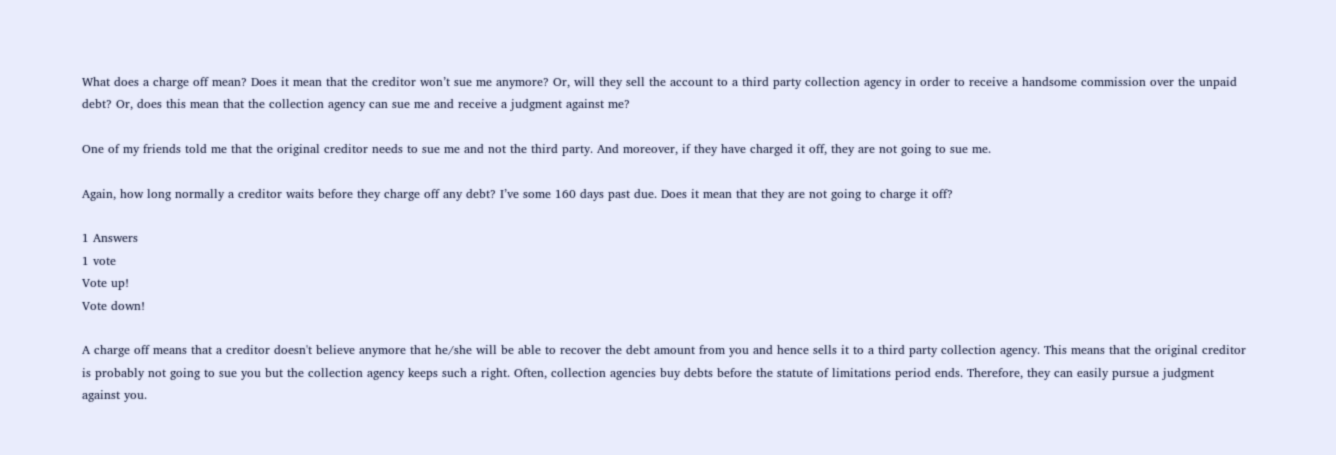What does a charge off mean? Does it mean that the creditor won’t sue me anymore? Or, will they sell the account to a third party collection agency in order to receive a handsome commission over the unpaid debt? Or, does this mean that the collection agency can sue me and receive a judgment against me?

One of my friends told me that the original creditor needs to sue me and not the third party. And moreover, if they have charged it off, they are not going to sue me.

Again, how long normally a creditor waits before they charge off any debt? I’ve some 160 days past due. Does it mean that they are not going to charge it off?

1 Answers
1 vote
Vote up!
Vote down!

A charge off means that a creditor doesn't believe anymore that he/she will be able to recover the debt amount from you and hence sells it to a third party collection agency. This means that the original creditor is probably not going to sue you but the collection agency keeps such a right. Often, collection agencies buy debts before the statute of limitations period ends. Therefore, they can easily pursue a judgment against you.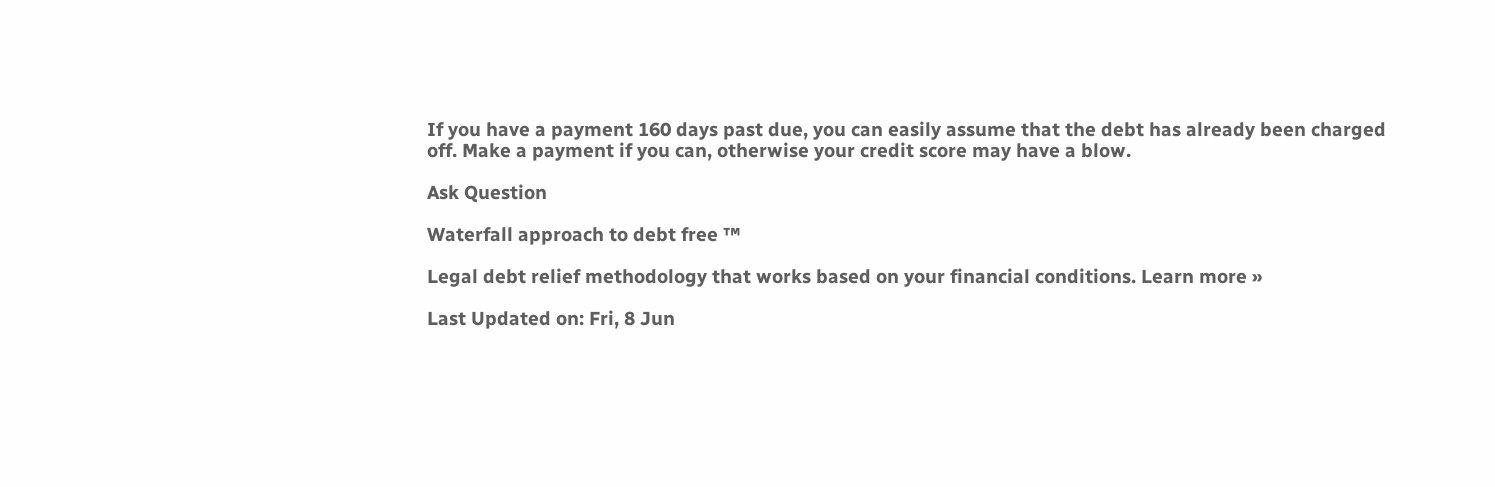If you have a payment 160 days past due, you can easily assume that the debt has already been charged off. Make a payment if you can, otherwise your credit score may have a blow.

Ask Question

Waterfall approach to debt free ™

Legal debt relief methodology that works based on your financial conditions. Learn more »

Last Updated on: Fri, 8 Jun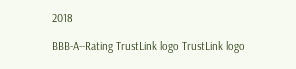2018

BBB-A--Rating TrustLink logo TrustLink logo